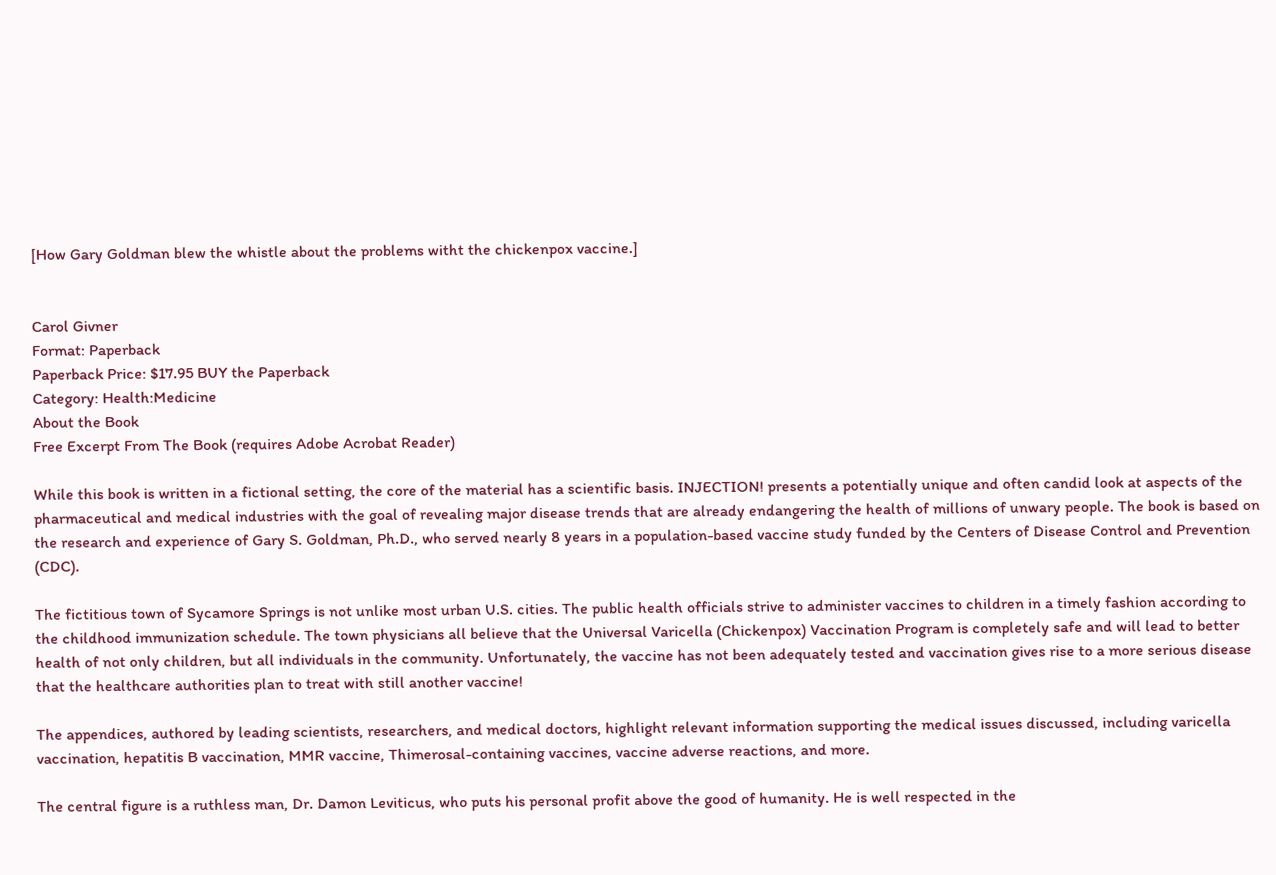[How Gary Goldman blew the whistle about the problems witht the chickenpox vaccine.]


Carol Givner
Format: Paperback
Paperback Price: $17.95 BUY the Paperback
Category: Health:Medicine
About the Book
Free Excerpt From The Book (requires Adobe Acrobat Reader)

While this book is written in a fictional setting, the core of the material has a scientific basis. INJECTION! presents a potentially unique and often candid look at aspects of the pharmaceutical and medical industries with the goal of revealing major disease trends that are already endangering the health of millions of unwary people. The book is based on the research and experience of Gary S. Goldman, Ph.D., who served nearly 8 years in a population-based vaccine study funded by the Centers of Disease Control and Prevention (CDC).

The fictitious town of Sycamore Springs is not unlike most urban U.S. cities. The public health officials strive to administer vaccines to children in a timely fashion according to the childhood immunization schedule. The town physicians all believe that the Universal Varicella (Chickenpox) Vaccination Program is completely safe and will lead to better health of not only children, but all individuals in the community. Unfortunately, the vaccine has not been adequately tested and vaccination gives rise to a more serious disease that the healthcare authorities plan to treat with still another vaccine!

The appendices, authored by leading scientists, researchers, and medical doctors, highlight relevant information supporting the medical issues discussed, including varicella vaccination, hepatitis B vaccination, MMR vaccine, Thimerosal-containing vaccines, vaccine adverse reactions, and more.

The central figure is a ruthless man, Dr. Damon Leviticus, who puts his personal profit above the good of humanity. He is well respected in the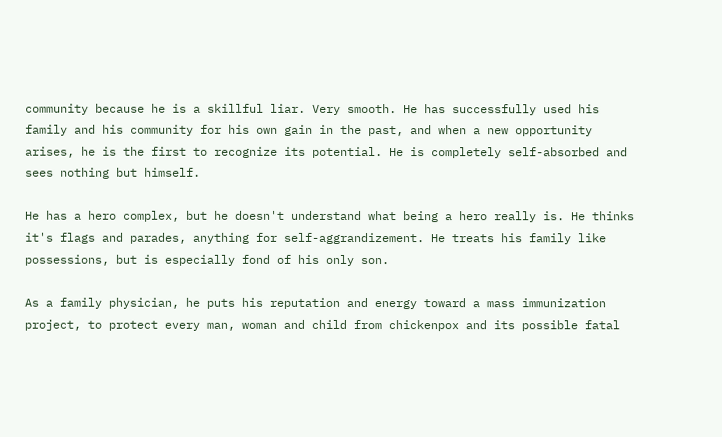community because he is a skillful liar. Very smooth. He has successfully used his family and his community for his own gain in the past, and when a new opportunity arises, he is the first to recognize its potential. He is completely self-absorbed and sees nothing but himself.

He has a hero complex, but he doesn't understand what being a hero really is. He thinks it's flags and parades, anything for self-aggrandizement. He treats his family like possessions, but is especially fond of his only son.

As a family physician, he puts his reputation and energy toward a mass immunization project, to protect every man, woman and child from chickenpox and its possible fatal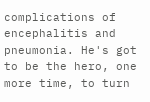complications of encephalitis and pneumonia. He's got to be the hero, one more time, to turn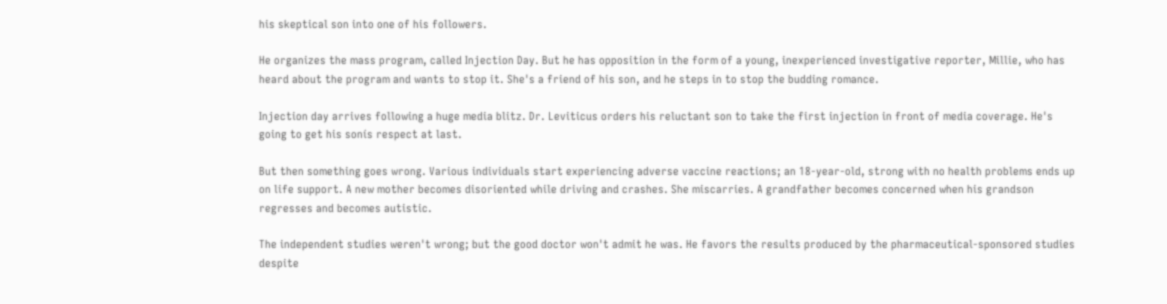his skeptical son into one of his followers.

He organizes the mass program, called Injection Day. But he has opposition in the form of a young, inexperienced investigative reporter, Millie, who has heard about the program and wants to stop it. She's a friend of his son, and he steps in to stop the budding romance.

Injection day arrives following a huge media blitz. Dr. Leviticus orders his reluctant son to take the first injection in front of media coverage. He's going to get his sonís respect at last.

But then something goes wrong. Various individuals start experiencing adverse vaccine reactions; an 18-year-old, strong with no health problems ends up on life support. A new mother becomes disoriented while driving and crashes. She miscarries. A grandfather becomes concerned when his grandson regresses and becomes autistic.

The independent studies weren't wrong; but the good doctor won't admit he was. He favors the results produced by the pharmaceutical-sponsored studies despite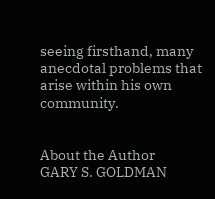seeing firsthand, many anecdotal problems that arise within his own community.


About the Author
GARY S. GOLDMAN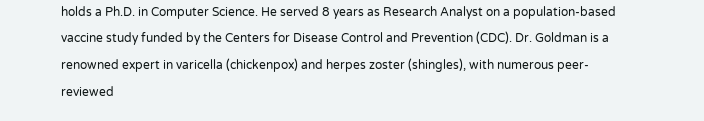holds a Ph.D. in Computer Science. He served 8 years as Research Analyst on a population-based vaccine study funded by the Centers for Disease Control and Prevention (CDC). Dr. Goldman is a renowned expert in varicella (chickenpox) and herpes zoster (shingles), with numerous peer-reviewed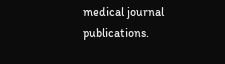medical journal publications.